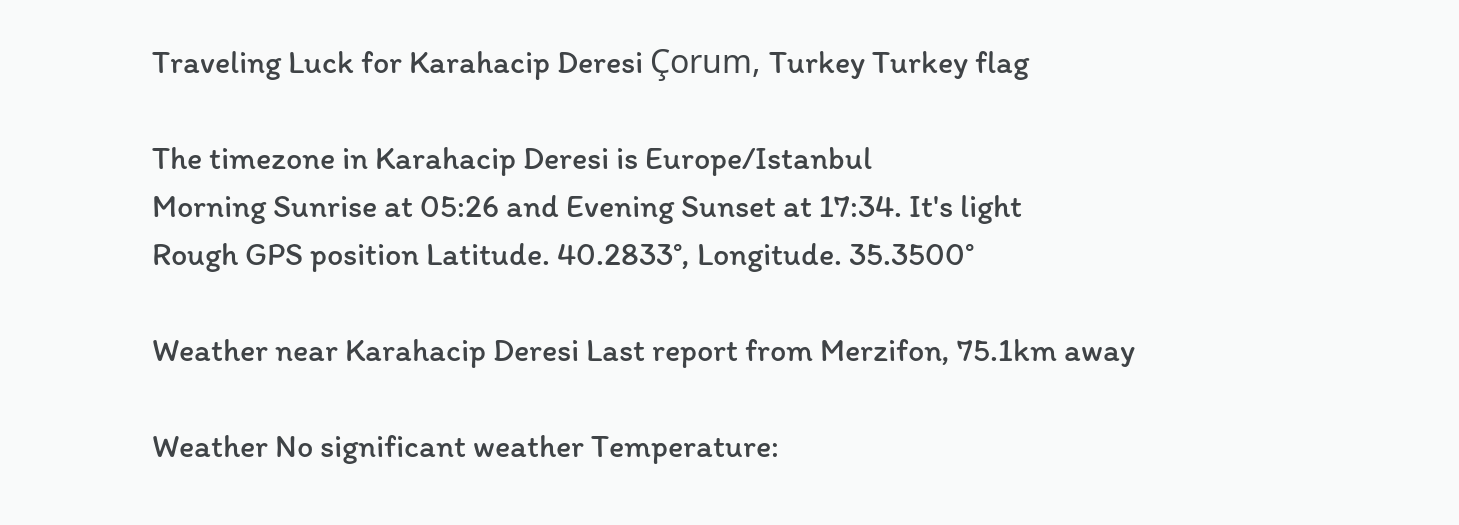Traveling Luck for Karahacip Deresi Çorum, Turkey Turkey flag

The timezone in Karahacip Deresi is Europe/Istanbul
Morning Sunrise at 05:26 and Evening Sunset at 17:34. It's light
Rough GPS position Latitude. 40.2833°, Longitude. 35.3500°

Weather near Karahacip Deresi Last report from Merzifon, 75.1km away

Weather No significant weather Temperature: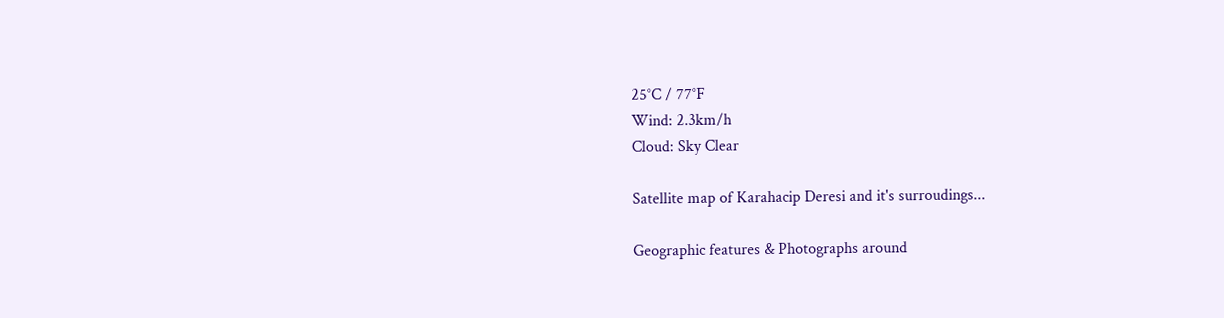25°C / 77°F
Wind: 2.3km/h
Cloud: Sky Clear

Satellite map of Karahacip Deresi and it's surroudings...

Geographic features & Photographs around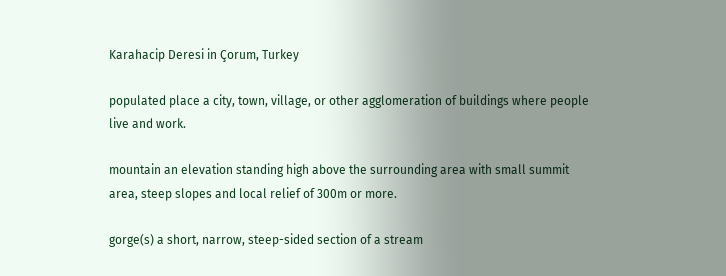Karahacip Deresi in Çorum, Turkey

populated place a city, town, village, or other agglomeration of buildings where people live and work.

mountain an elevation standing high above the surrounding area with small summit area, steep slopes and local relief of 300m or more.

gorge(s) a short, narrow, steep-sided section of a stream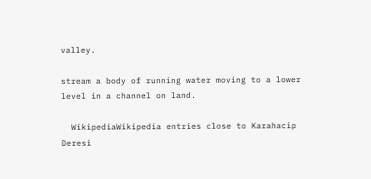valley.

stream a body of running water moving to a lower level in a channel on land.

  WikipediaWikipedia entries close to Karahacip Deresi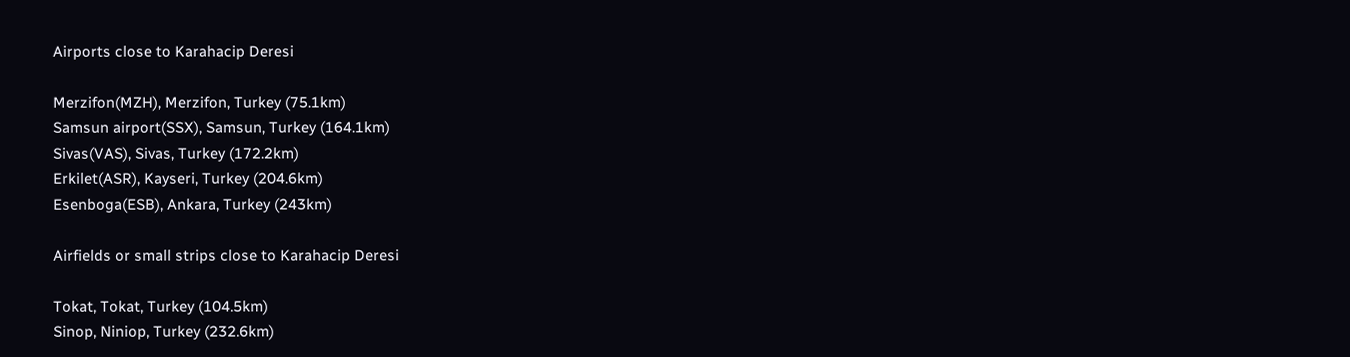Airports close to Karahacip Deresi

Merzifon(MZH), Merzifon, Turkey (75.1km)
Samsun airport(SSX), Samsun, Turkey (164.1km)
Sivas(VAS), Sivas, Turkey (172.2km)
Erkilet(ASR), Kayseri, Turkey (204.6km)
Esenboga(ESB), Ankara, Turkey (243km)

Airfields or small strips close to Karahacip Deresi

Tokat, Tokat, Turkey (104.5km)
Sinop, Niniop, Turkey (232.6km)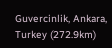Guvercinlik, Ankara, Turkey (272.9km)